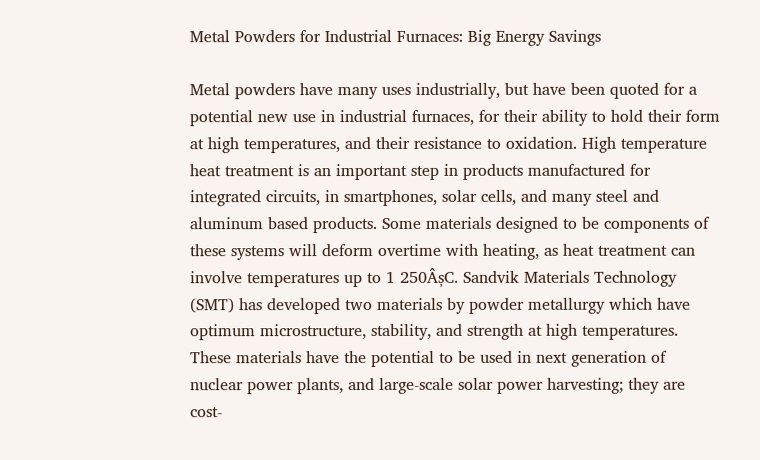Metal Powders for Industrial Furnaces: Big Energy Savings

Metal powders have many uses industrially, but have been quoted for a potential new use in industrial furnaces, for their ability to hold their form at high temperatures, and their resistance to oxidation. High temperature heat treatment is an important step in products manufactured for integrated circuits, in smartphones, solar cells, and many steel and aluminum based products. Some materials designed to be components of these systems will deform overtime with heating, as heat treatment can involve temperatures up to 1 250ÂșC. Sandvik Materials Technology (SMT) has developed two materials by powder metallurgy which have optimum microstructure, stability, and strength at high temperatures. These materials have the potential to be used in next generation of nuclear power plants, and large-scale solar power harvesting; they are cost-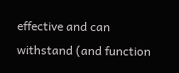effective and can withstand (and function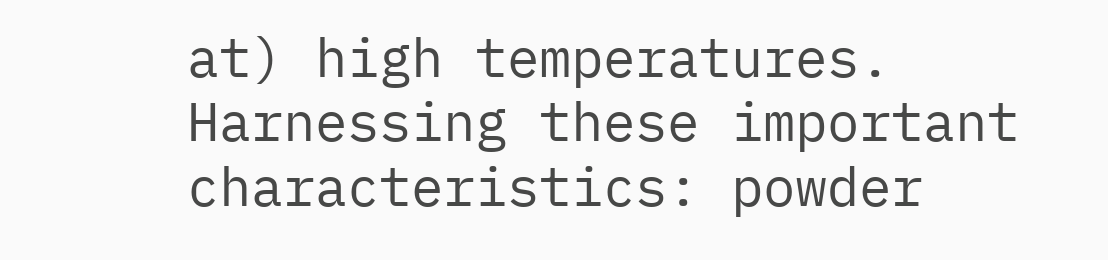at) high temperatures. Harnessing these important characteristics: powder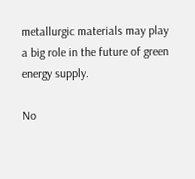metallurgic materials may play a big role in the future of green energy supply.

No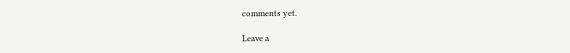comments yet.

Leave a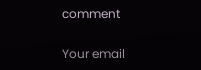comment

Your email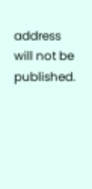address will not be published.